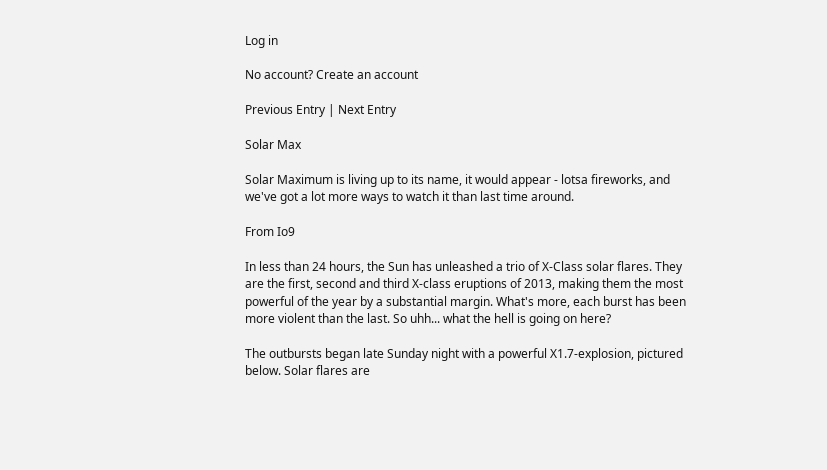Log in

No account? Create an account

Previous Entry | Next Entry

Solar Max

Solar Maximum is living up to its name, it would appear - lotsa fireworks, and we've got a lot more ways to watch it than last time around.

From Io9

In less than 24 hours, the Sun has unleashed a trio of X-Class solar flares. They are the first, second and third X-class eruptions of 2013, making them the most powerful of the year by a substantial margin. What's more, each burst has been more violent than the last. So uhh... what the hell is going on here?

The outbursts began late Sunday night with a powerful X1.7-explosion, pictured below. Solar flares are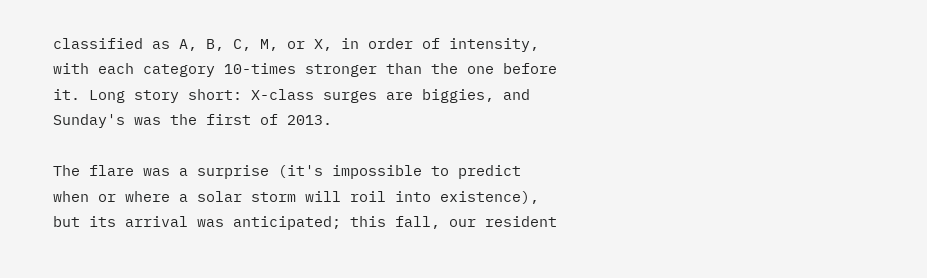classified as A, B, C, M, or X, in order of intensity, with each category 10-times stronger than the one before it. Long story short: X-class surges are biggies, and Sunday's was the first of 2013.

The flare was a surprise (it's impossible to predict when or where a solar storm will roil into existence), but its arrival was anticipated; this fall, our resident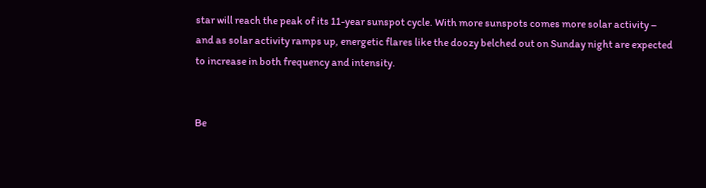star will reach the peak of its 11-year sunspot cycle. With more sunspots comes more solar activity – and as solar activity ramps up, energetic flares like the doozy belched out on Sunday night are expected to increase in both frequency and intensity.


Be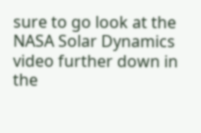sure to go look at the NASA Solar Dynamics video further down in the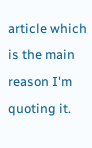article which is the main reason I'm quoting it.